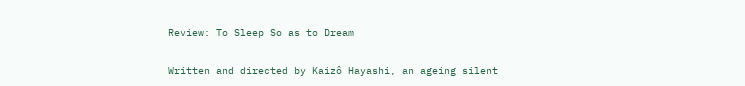Review: To Sleep So as to Dream

Written and directed by Kaizô Hayashi, an ageing silent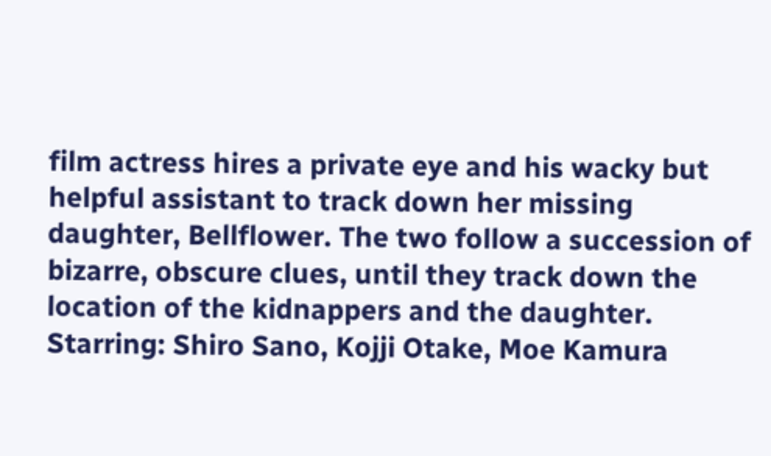film actress hires a private eye and his wacky but helpful assistant to track down her missing daughter, Bellflower. The two follow a succession of bizarre, obscure clues, until they track down the location of the kidnappers and the daughter. Starring: Shiro Sano, Kojji Otake, Moe Kamura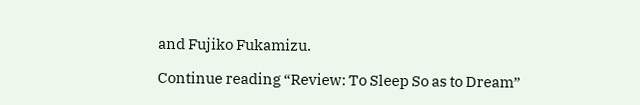and Fujiko Fukamizu.

Continue reading “Review: To Sleep So as to Dream”